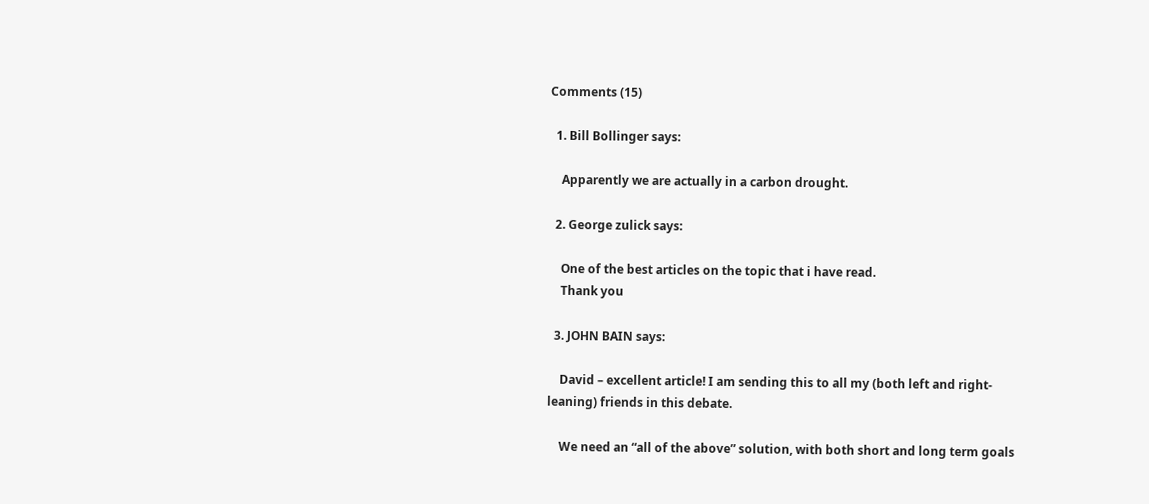Comments (15)

  1. Bill Bollinger says:

    Apparently we are actually in a carbon drought.

  2. George zulick says:

    One of the best articles on the topic that i have read.
    Thank you

  3. JOHN BAIN says:

    David – excellent article! I am sending this to all my (both left and right-leaning) friends in this debate.

    We need an “all of the above” solution, with both short and long term goals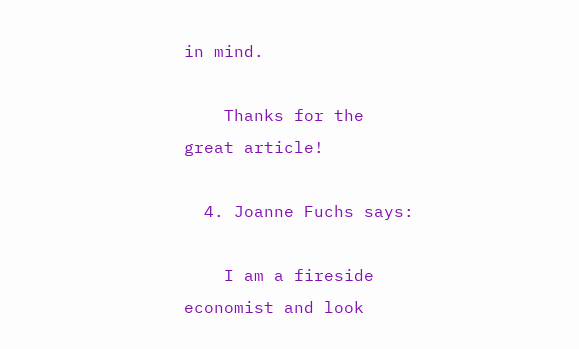in mind.

    Thanks for the great article!

  4. Joanne Fuchs says:

    I am a fireside economist and look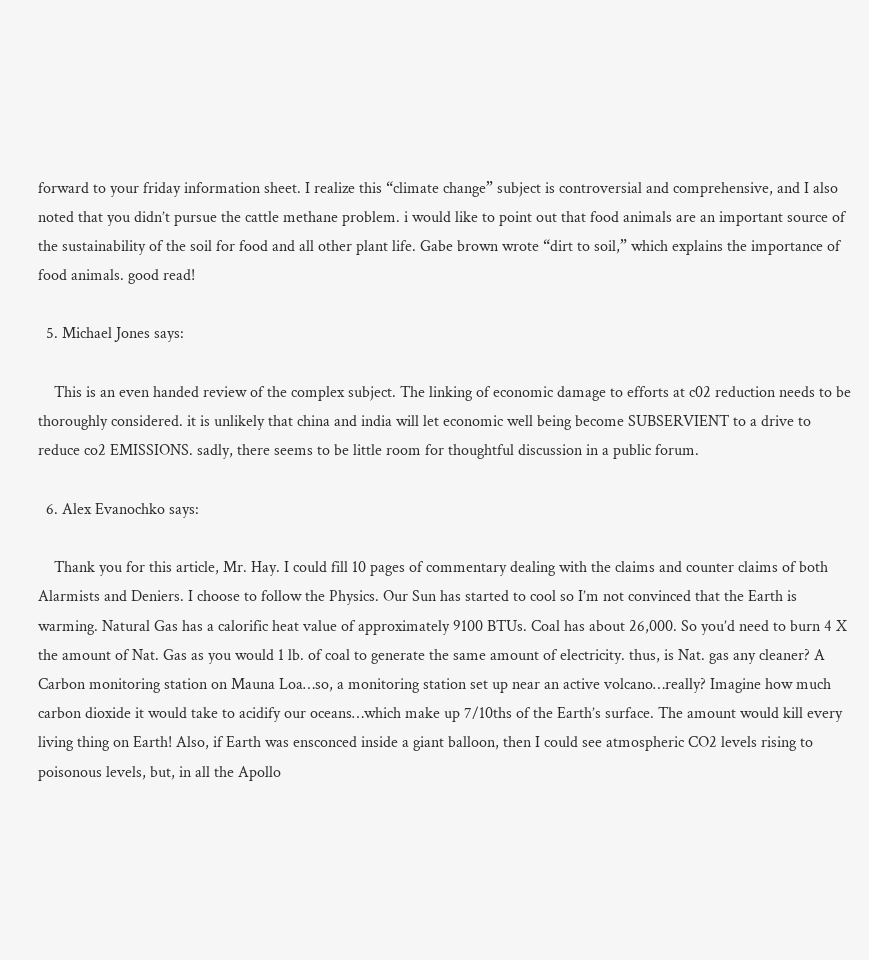forward to your friday information sheet. I realize this “climate change” subject is controversial and comprehensive, and I also noted that you didn’t pursue the cattle methane problem. i would like to point out that food animals are an important source of the sustainability of the soil for food and all other plant life. Gabe brown wrote “dirt to soil,” which explains the importance of food animals. good read!

  5. Michael Jones says:

    This is an even handed review of the complex subject. The linking of economic damage to efforts at c02 reduction needs to be thoroughly considered. it is unlikely that china and india will let economic well being become SUBSERVIENT to a drive to reduce co2 EMISSIONS. sadly, there seems to be little room for thoughtful discussion in a public forum.

  6. Alex Evanochko says:

    Thank you for this article, Mr. Hay. I could fill 10 pages of commentary dealing with the claims and counter claims of both Alarmists and Deniers. I choose to follow the Physics. Our Sun has started to cool so I’m not convinced that the Earth is warming. Natural Gas has a calorific heat value of approximately 9100 BTUs. Coal has about 26,000. So you’d need to burn 4 X the amount of Nat. Gas as you would 1 lb. of coal to generate the same amount of electricity. thus, is Nat. gas any cleaner? A Carbon monitoring station on Mauna Loa…so, a monitoring station set up near an active volcano…really? Imagine how much carbon dioxide it would take to acidify our oceans…which make up 7/10ths of the Earth’s surface. The amount would kill every living thing on Earth! Also, if Earth was ensconced inside a giant balloon, then I could see atmospheric CO2 levels rising to poisonous levels, but, in all the Apollo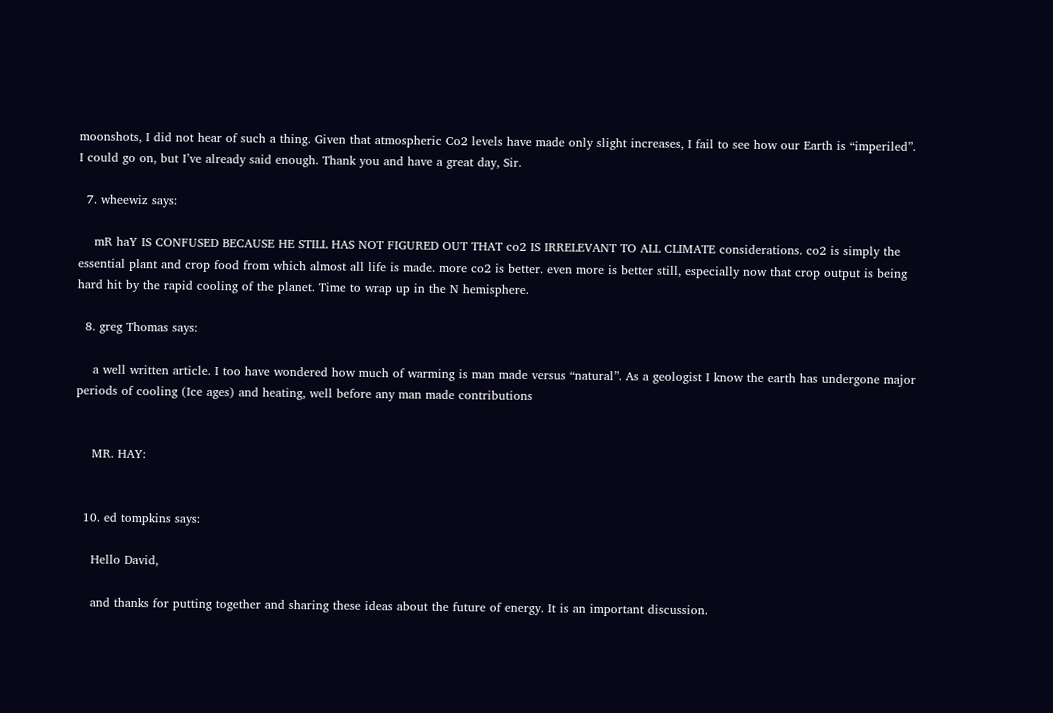moonshots, I did not hear of such a thing. Given that atmospheric Co2 levels have made only slight increases, I fail to see how our Earth is “imperiled”. I could go on, but I’ve already said enough. Thank you and have a great day, Sir.

  7. wheewiz says:

    mR haY IS CONFUSED BECAUSE HE STILL HAS NOT FIGURED OUT THAT co2 IS IRRELEVANT TO ALL CLIMATE considerations. co2 is simply the essential plant and crop food from which almost all life is made. more co2 is better. even more is better still, especially now that crop output is being hard hit by the rapid cooling of the planet. Time to wrap up in the N hemisphere.

  8. greg Thomas says:

    a well written article. I too have wondered how much of warming is man made versus “natural”. As a geologist I know the earth has undergone major periods of cooling (Ice ages) and heating, well before any man made contributions


    MR. HAY:


  10. ed tompkins says:

    Hello David,

    and thanks for putting together and sharing these ideas about the future of energy. It is an important discussion.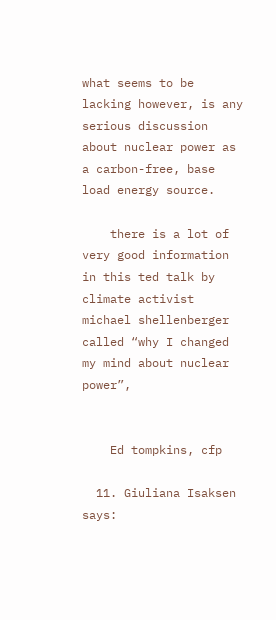what seems to be lacking however, is any serious discussion about nuclear power as a carbon-free, base load energy source.

    there is a lot of very good information in this ted talk by climate activist michael shellenberger called “why I changed my mind about nuclear power”,


    Ed tompkins, cfp

  11. Giuliana Isaksen says: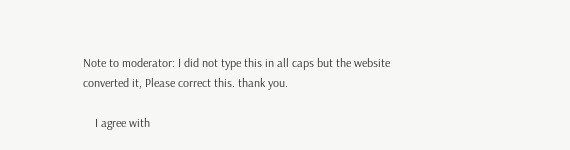Note to moderator: I did not type this in all caps but the website converted it, Please correct this. thank you.

    I agree with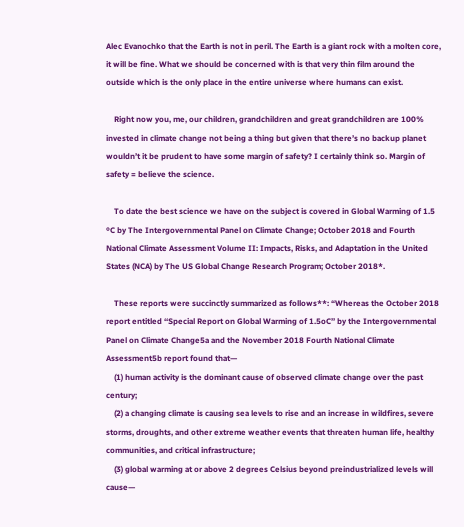Alec Evanochko that the Earth is not in peril. The Earth is a giant rock with a molten core, it will be fine. What we should be concerned with is that very thin film around the outside which is the only place in the entire universe where humans can exist.

    Right now you, me, our children, grandchildren and great grandchildren are 100% invested in climate change not being a thing but given that there’s no backup planet wouldn’t it be prudent to have some margin of safety? I certainly think so. Margin of safety = believe the science.

    To date the best science we have on the subject is covered in Global Warming of 1.5 ºC by The Intergovernmental Panel on Climate Change; October 2018 and Fourth National Climate Assessment Volume II: Impacts, Risks, and Adaptation in the United States (NCA) by The US Global Change Research Program; October 2018*.

    These reports were succinctly summarized as follows**: “Whereas the October 2018 report entitled ‘‘Special Report on Global Warming of 1.5oC’’ by the Intergovernmental Panel on Climate Change5a and the November 2018 Fourth National Climate Assessment5b report found that—
    (1) human activity is the dominant cause of observed climate change over the past century;
    (2) a changing climate is causing sea levels to rise and an increase in wildfires, severe storms, droughts, and other extreme weather events that threaten human life, healthy communities, and critical infrastructure;
    (3) global warming at or above 2 degrees Celsius beyond preindustrialized levels will cause—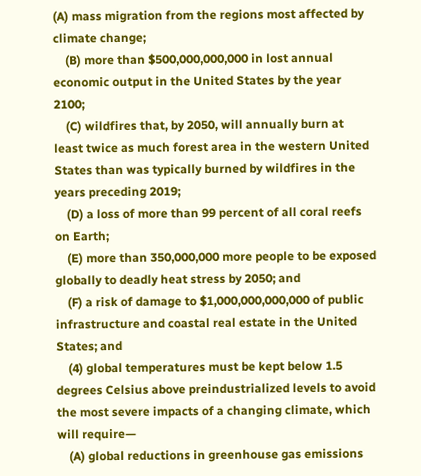(A) mass migration from the regions most affected by climate change;
    (B) more than $500,000,000,000 in lost annual economic output in the United States by the year 2100;
    (C) wildfires that, by 2050, will annually burn at least twice as much forest area in the western United States than was typically burned by wildfires in the years preceding 2019;
    (D) a loss of more than 99 percent of all coral reefs on Earth;
    (E) more than 350,000,000 more people to be exposed globally to deadly heat stress by 2050; and
    (F) a risk of damage to $1,000,000,000,000 of public infrastructure and coastal real estate in the United States; and
    (4) global temperatures must be kept below 1.5 degrees Celsius above preindustrialized levels to avoid the most severe impacts of a changing climate, which will require—
    (A) global reductions in greenhouse gas emissions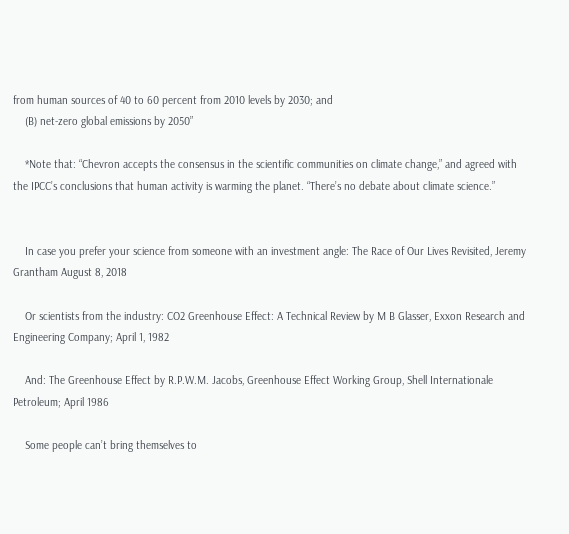from human sources of 40 to 60 percent from 2010 levels by 2030; and
    (B) net-zero global emissions by 2050”

    *Note that: “Chevron accepts the consensus in the scientific communities on climate change,” and agreed with the IPCC’s conclusions that human activity is warming the planet. “There’s no debate about climate science.”


    In case you prefer your science from someone with an investment angle: The Race of Our Lives Revisited, Jeremy Grantham August 8, 2018

    Or scientists from the industry: CO2 Greenhouse Effect: A Technical Review by M B Glasser, Exxon Research and Engineering Company; April 1, 1982

    And: The Greenhouse Effect by R.P.W.M. Jacobs, Greenhouse Effect Working Group, Shell Internationale Petroleum; April 1986

    Some people can’t bring themselves to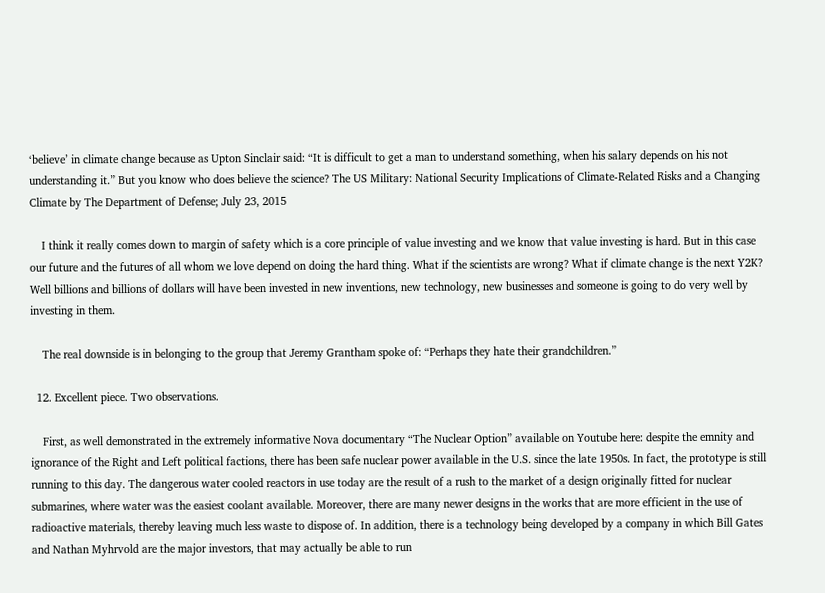‘believe’ in climate change because as Upton Sinclair said: “It is difficult to get a man to understand something, when his salary depends on his not understanding it.” But you know who does believe the science? The US Military: National Security Implications of Climate-Related Risks and a Changing Climate by The Department of Defense; July 23, 2015

    I think it really comes down to margin of safety which is a core principle of value investing and we know that value investing is hard. But in this case our future and the futures of all whom we love depend on doing the hard thing. What if the scientists are wrong? What if climate change is the next Y2K? Well billions and billions of dollars will have been invested in new inventions, new technology, new businesses and someone is going to do very well by investing in them.

    The real downside is in belonging to the group that Jeremy Grantham spoke of: “Perhaps they hate their grandchildren.”

  12. Excellent piece. Two observations.

    First, as well demonstrated in the extremely informative Nova documentary “The Nuclear Option” available on Youtube here: despite the emnity and ignorance of the Right and Left political factions, there has been safe nuclear power available in the U.S. since the late 1950s. In fact, the prototype is still running to this day. The dangerous water cooled reactors in use today are the result of a rush to the market of a design originally fitted for nuclear submarines, where water was the easiest coolant available. Moreover, there are many newer designs in the works that are more efficient in the use of radioactive materials, thereby leaving much less waste to dispose of. In addition, there is a technology being developed by a company in which Bill Gates and Nathan Myhrvold are the major investors, that may actually be able to run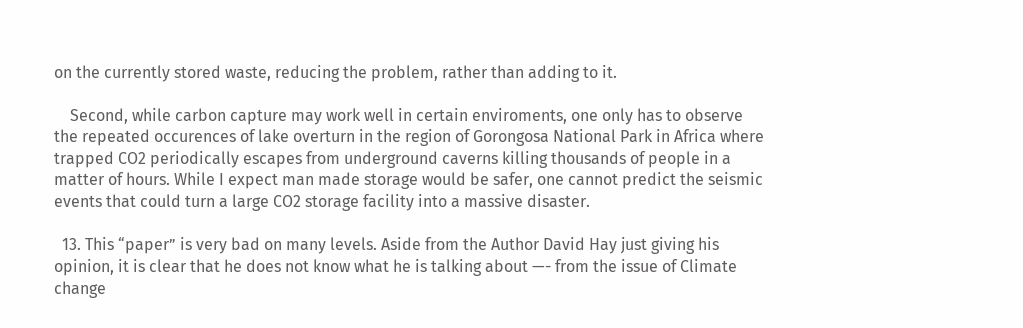on the currently stored waste, reducing the problem, rather than adding to it.

    Second, while carbon capture may work well in certain enviroments, one only has to observe the repeated occurences of lake overturn in the region of Gorongosa National Park in Africa where trapped CO2 periodically escapes from underground caverns killing thousands of people in a matter of hours. While I expect man made storage would be safer, one cannot predict the seismic events that could turn a large CO2 storage facility into a massive disaster.

  13. This “paper” is very bad on many levels. Aside from the Author David Hay just giving his opinion, it is clear that he does not know what he is talking about —- from the issue of Climate change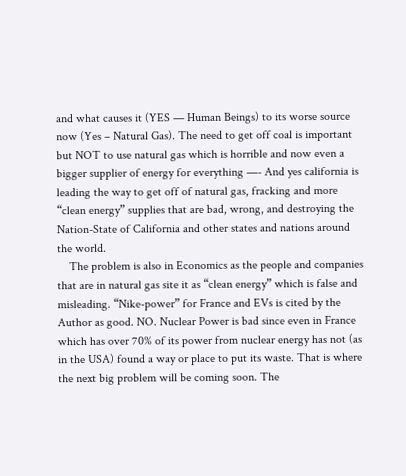and what causes it (YES — Human Beings) to its worse source now (Yes – Natural Gas). The need to get off coal is important but NOT to use natural gas which is horrible and now even a bigger supplier of energy for everything —- And yes california is leading the way to get off of natural gas, fracking and more “clean energy” supplies that are bad, wrong, and destroying the Nation-State of California and other states and nations around the world.
    The problem is also in Economics as the people and companies that are in natural gas site it as “clean energy” which is false and misleading. “Nike-power” for France and EVs is cited by the Author as good. NO. Nuclear Power is bad since even in France which has over 70% of its power from nuclear energy has not (as in the USA) found a way or place to put its waste. That is where the next big problem will be coming soon. The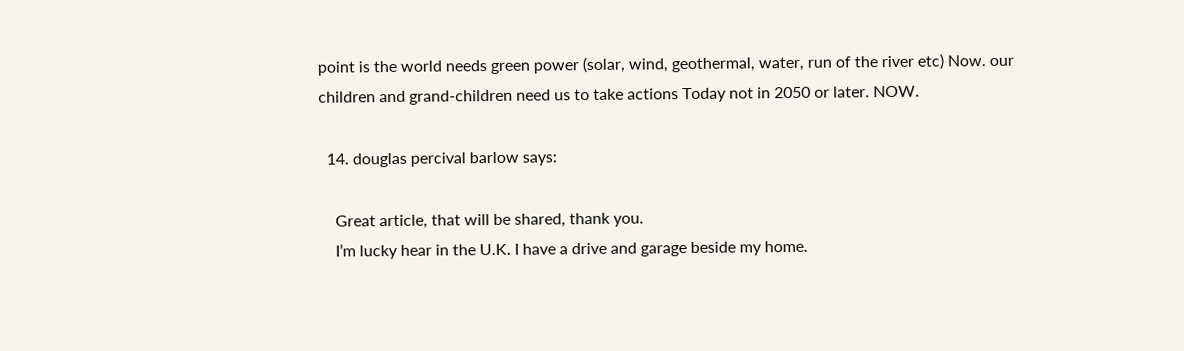point is the world needs green power (solar, wind, geothermal, water, run of the river etc) Now. our children and grand-children need us to take actions Today not in 2050 or later. NOW.

  14. douglas percival barlow says:

    Great article, that will be shared, thank you.
    I’m lucky hear in the U.K. I have a drive and garage beside my home.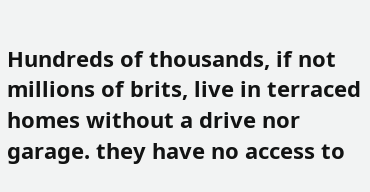Hundreds of thousands, if not millions of brits, live in terraced homes without a drive nor garage. they have no access to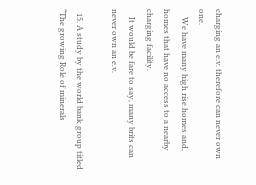charging an e.v. therefore can never own one.
    We have many high rise homes and, homes that have no access to a nearby charging facility.
    It would be fare to say, many brits can never own an e.v.

  15. A study by the world bank group titled “The growing Role of minerals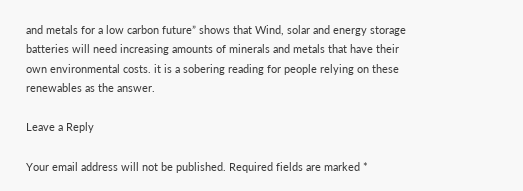and metals for a low carbon future” shows that Wind, solar and energy storage batteries will need increasing amounts of minerals and metals that have their own environmental costs. it is a sobering reading for people relying on these renewables as the answer.

Leave a Reply

Your email address will not be published. Required fields are marked *